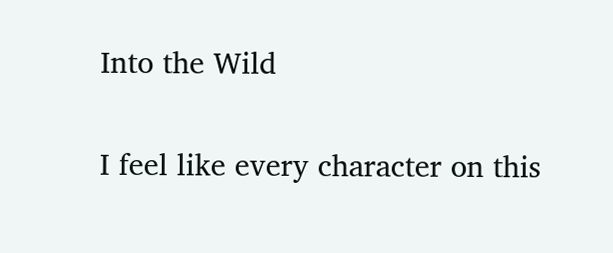Into the Wild

I feel like every character on this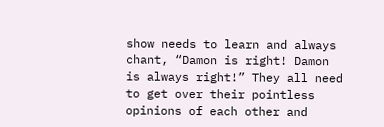show needs to learn and always chant, “Damon is right! Damon is always right!” They all need to get over their pointless opinions of each other and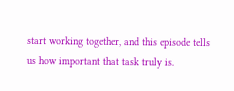start working together, and this episode tells us how important that task truly is.